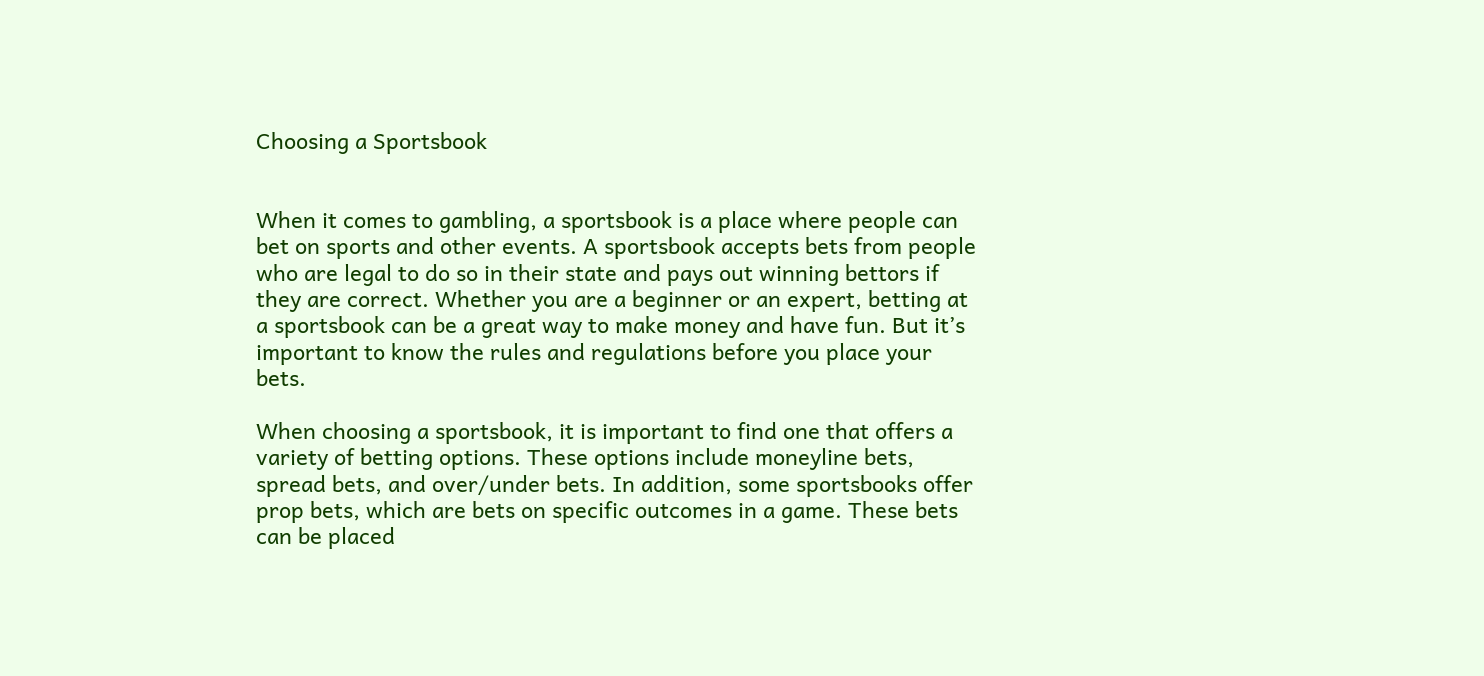Choosing a Sportsbook


When it comes to gambling, a sportsbook is a place where people can bet on sports and other events. A sportsbook accepts bets from people who are legal to do so in their state and pays out winning bettors if they are correct. Whether you are a beginner or an expert, betting at a sportsbook can be a great way to make money and have fun. But it’s important to know the rules and regulations before you place your bets.

When choosing a sportsbook, it is important to find one that offers a variety of betting options. These options include moneyline bets, spread bets, and over/under bets. In addition, some sportsbooks offer prop bets, which are bets on specific outcomes in a game. These bets can be placed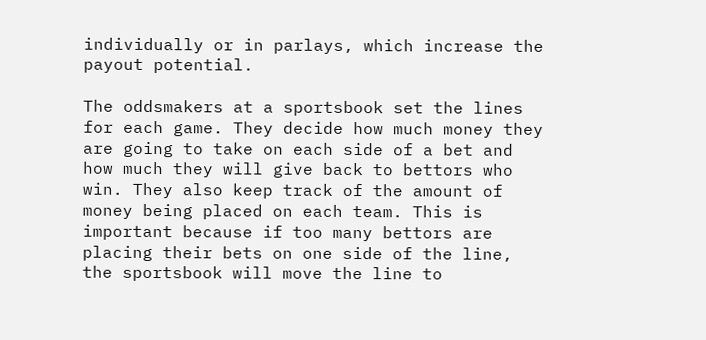individually or in parlays, which increase the payout potential.

The oddsmakers at a sportsbook set the lines for each game. They decide how much money they are going to take on each side of a bet and how much they will give back to bettors who win. They also keep track of the amount of money being placed on each team. This is important because if too many bettors are placing their bets on one side of the line, the sportsbook will move the line to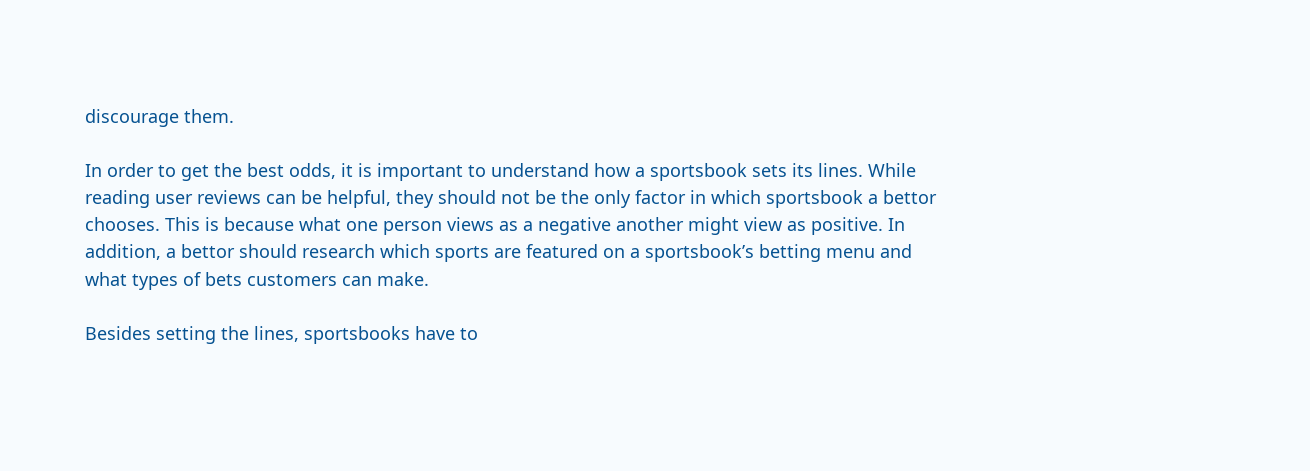discourage them.

In order to get the best odds, it is important to understand how a sportsbook sets its lines. While reading user reviews can be helpful, they should not be the only factor in which sportsbook a bettor chooses. This is because what one person views as a negative another might view as positive. In addition, a bettor should research which sports are featured on a sportsbook’s betting menu and what types of bets customers can make.

Besides setting the lines, sportsbooks have to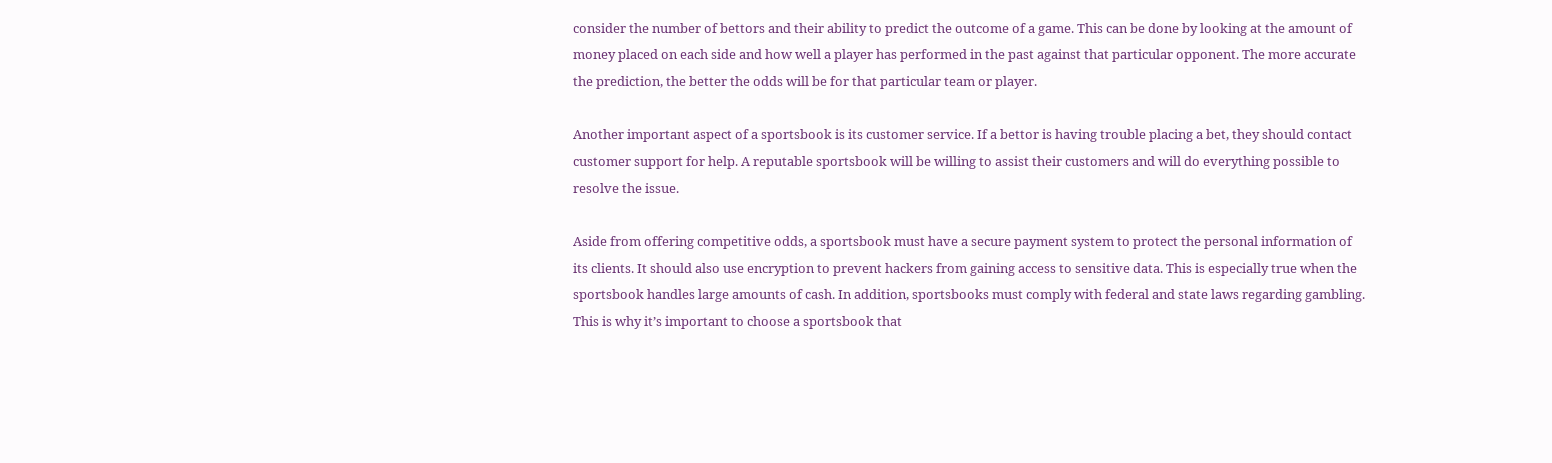consider the number of bettors and their ability to predict the outcome of a game. This can be done by looking at the amount of money placed on each side and how well a player has performed in the past against that particular opponent. The more accurate the prediction, the better the odds will be for that particular team or player.

Another important aspect of a sportsbook is its customer service. If a bettor is having trouble placing a bet, they should contact customer support for help. A reputable sportsbook will be willing to assist their customers and will do everything possible to resolve the issue.

Aside from offering competitive odds, a sportsbook must have a secure payment system to protect the personal information of its clients. It should also use encryption to prevent hackers from gaining access to sensitive data. This is especially true when the sportsbook handles large amounts of cash. In addition, sportsbooks must comply with federal and state laws regarding gambling. This is why it’s important to choose a sportsbook that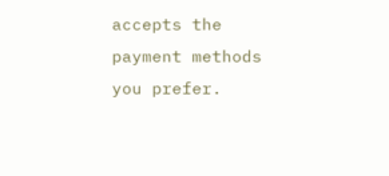accepts the payment methods you prefer.